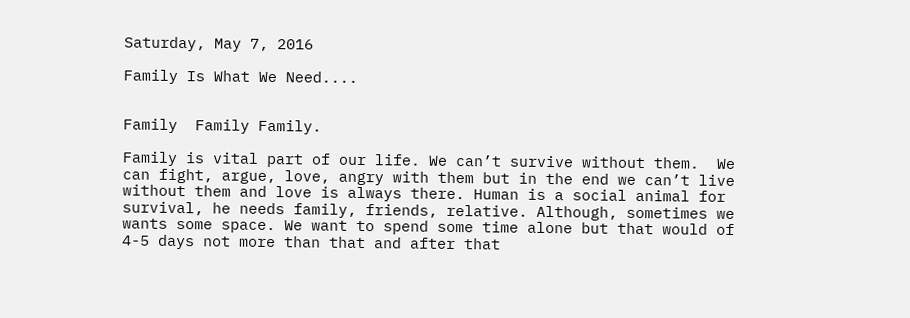Saturday, May 7, 2016

Family Is What We Need....


Family  Family Family.

Family is vital part of our life. We can’t survive without them.  We can fight, argue, love, angry with them but in the end we can’t live without them and love is always there. Human is a social animal for survival, he needs family, friends, relative. Although, sometimes we wants some space. We want to spend some time alone but that would of 4-5 days not more than that and after that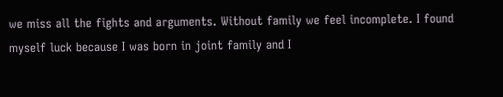we miss all the fights and arguments. Without family we feel incomplete. I found myself luck because I was born in joint family and I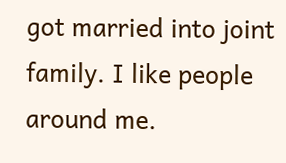got married into joint family. I like people around me.